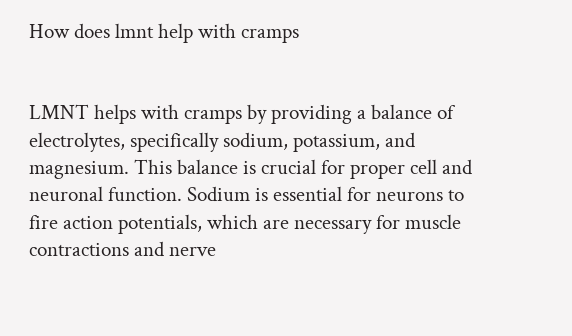How does lmnt help with cramps


LMNT helps with cramps by providing a balance of electrolytes, specifically sodium, potassium, and magnesium. This balance is crucial for proper cell and neuronal function. Sodium is essential for neurons to fire action potentials, which are necessary for muscle contractions and nerve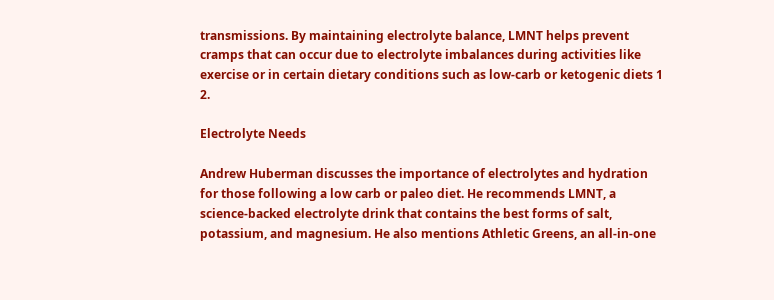transmissions. By maintaining electrolyte balance, LMNT helps prevent cramps that can occur due to electrolyte imbalances during activities like exercise or in certain dietary conditions such as low-carb or ketogenic diets 1 2.

Electrolyte Needs

Andrew Huberman discusses the importance of electrolytes and hydration for those following a low carb or paleo diet. He recommends LMNT, a science-backed electrolyte drink that contains the best forms of salt, potassium, and magnesium. He also mentions Athletic Greens, an all-in-one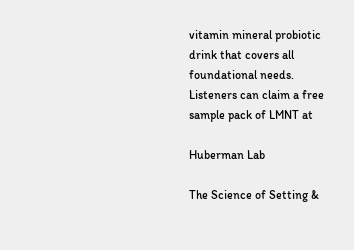vitamin mineral probiotic drink that covers all foundational needs. Listeners can claim a free sample pack of LMNT at

Huberman Lab

The Science of Setting &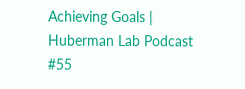Achieving Goals | Huberman Lab Podcast #55